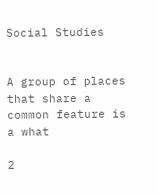Social Studies


A group of places that share a common feature is a what

2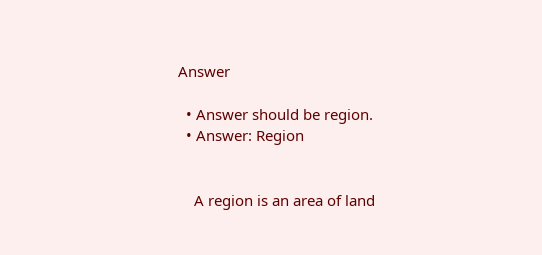Answer

  • Answer should be region.
  • Answer: Region


    A region is an area of land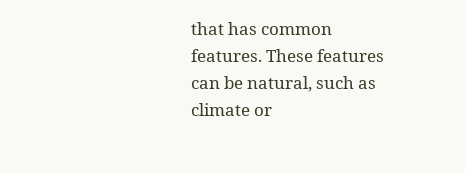that has common features. These features can be natural, such as climate or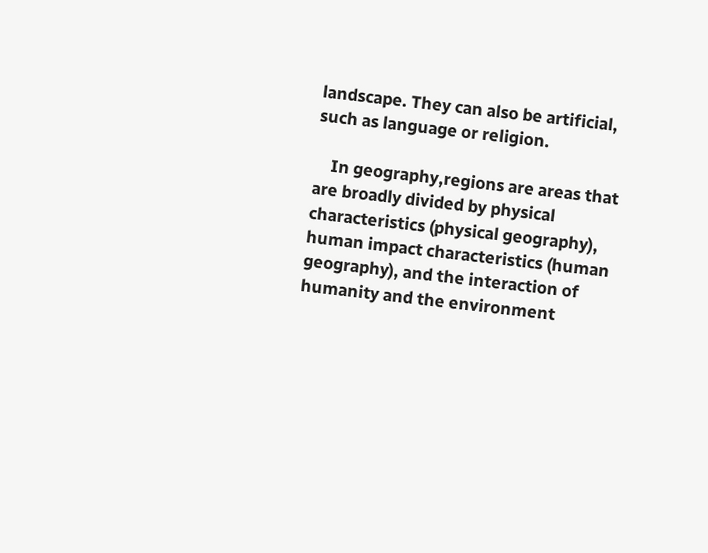landscape. They can also be artificial, such as language or religion.

    In geography,regions are areas that are broadly divided by physical characteristics (physical geography), human impact characteristics (human geography), and the interaction of humanity and the environment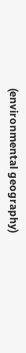(environmental geography)